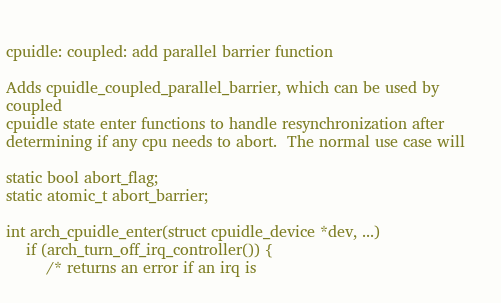cpuidle: coupled: add parallel barrier function

Adds cpuidle_coupled_parallel_barrier, which can be used by coupled
cpuidle state enter functions to handle resynchronization after
determining if any cpu needs to abort.  The normal use case will

static bool abort_flag;
static atomic_t abort_barrier;

int arch_cpuidle_enter(struct cpuidle_device *dev, ...)
    if (arch_turn_off_irq_controller()) {
        /* returns an error if an irq is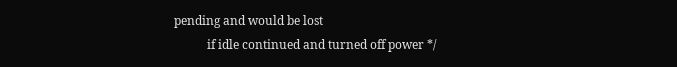pending and would be lost
           if idle continued and turned off power */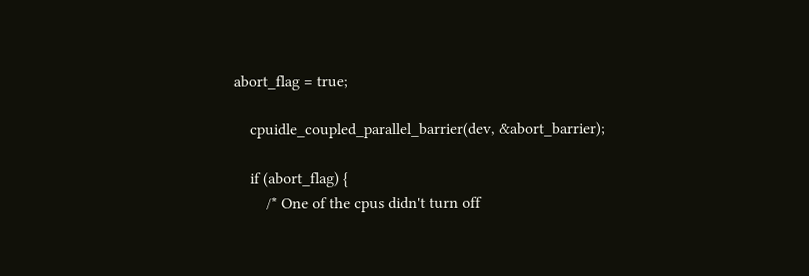abort_flag = true;

    cpuidle_coupled_parallel_barrier(dev, &abort_barrier);

    if (abort_flag) {
        /* One of the cpus didn't turn off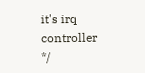it's irq controller */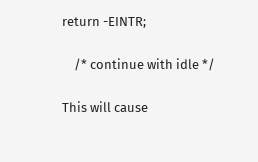return -EINTR;

    /* continue with idle */

This will cause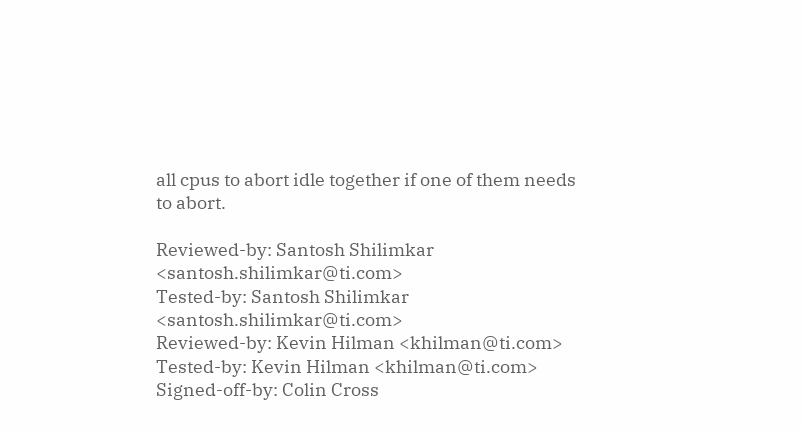all cpus to abort idle together if one of them needs
to abort.

Reviewed-by: Santosh Shilimkar <santosh.shilimkar@ti.com>
Tested-by: Santosh Shilimkar <santosh.shilimkar@ti.com>
Reviewed-by: Kevin Hilman <khilman@ti.com>
Tested-by: Kevin Hilman <khilman@ti.com>
Signed-off-by: Colin Cross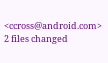<ccross@android.com>
2 files changed